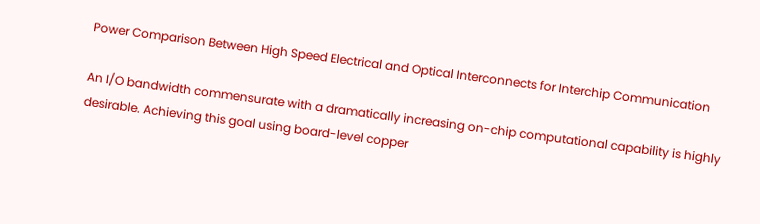Power Comparison Between High Speed Electrical and Optical Interconnects for Interchip Communication

An I/O bandwidth commensurate with a dramatically increasing on-chip computational capability is highly desirable. Achieving this goal using board-level copper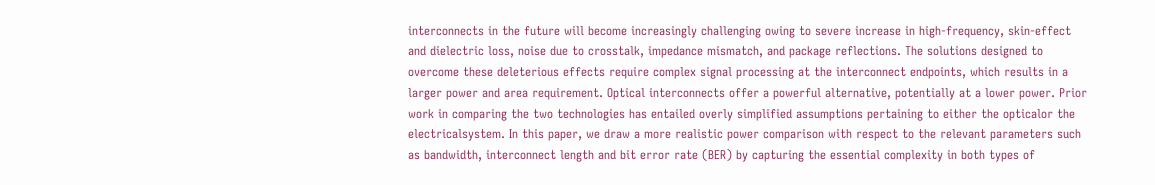interconnects in the future will become increasingly challenging owing to severe increase in high-frequency, skin-effect and dielectric loss, noise due to crosstalk, impedance mismatch, and package reflections. The solutions designed to overcome these deleterious effects require complex signal processing at the interconnect endpoints, which results in a larger power and area requirement. Optical interconnects offer a powerful alternative, potentially at a lower power. Prior work in comparing the two technologies has entailed overly simplified assumptions pertaining to either the opticalor the electricalsystem. In this paper, we draw a more realistic power comparison with respect to the relevant parameters such as bandwidth, interconnect length and bit error rate (BER) by capturing the essential complexity in both types of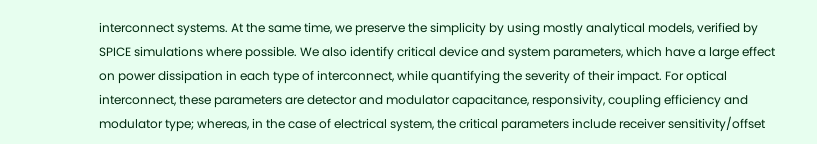interconnect systems. At the same time, we preserve the simplicity by using mostly analytical models, verified by SPICE simulations where possible. We also identify critical device and system parameters, which have a large effect on power dissipation in each type of interconnect, while quantifying the severity of their impact. For optical interconnect, these parameters are detector and modulator capacitance, responsivity, coupling efficiency and modulator type; whereas, in the case of electrical system, the critical parameters include receiver sensitivity/offset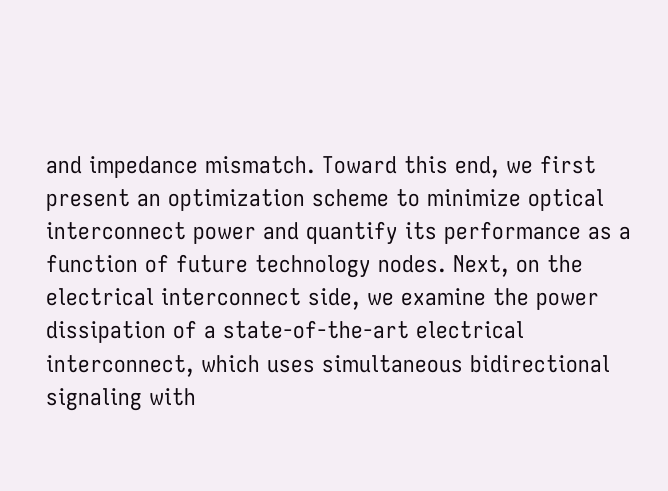and impedance mismatch. Toward this end, we first present an optimization scheme to minimize optical interconnect power and quantify its performance as a function of future technology nodes. Next, on the electrical interconnect side, we examine the power dissipation of a state-of-the-art electrical interconnect, which uses simultaneous bidirectional signaling with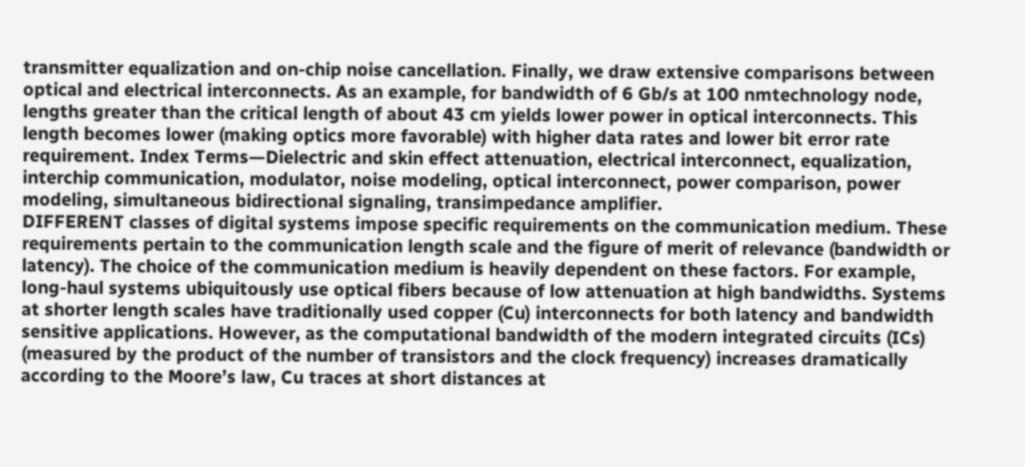transmitter equalization and on-chip noise cancellation. Finally, we draw extensive comparisons between optical and electrical interconnects. As an example, for bandwidth of 6 Gb/s at 100 nmtechnology node, lengths greater than the critical length of about 43 cm yields lower power in optical interconnects. This length becomes lower (making optics more favorable) with higher data rates and lower bit error rate requirement. Index Terms—Dielectric and skin effect attenuation, electrical interconnect, equalization, interchip communication, modulator, noise modeling, optical interconnect, power comparison, power modeling, simultaneous bidirectional signaling, transimpedance amplifier.
DIFFERENT classes of digital systems impose specific requirements on the communication medium. These requirements pertain to the communication length scale and the figure of merit of relevance (bandwidth or latency). The choice of the communication medium is heavily dependent on these factors. For example, long-haul systems ubiquitously use optical fibers because of low attenuation at high bandwidths. Systems at shorter length scales have traditionally used copper (Cu) interconnects for both latency and bandwidth sensitive applications. However, as the computational bandwidth of the modern integrated circuits (ICs) (measured by the product of the number of transistors and the clock frequency) increases dramatically according to the Moore’s law, Cu traces at short distances at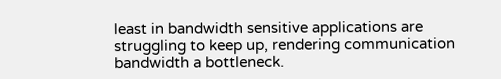least in bandwidth sensitive applications are struggling to keep up, rendering communication bandwidth a bottleneck.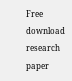Free download research paper